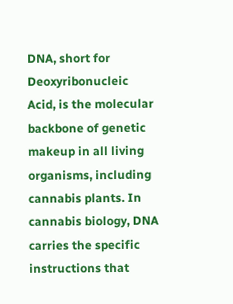DNA, short for Deoxyribonucleic Acid, is the molecular backbone of genetic makeup in all living organisms, including cannabis plants. In cannabis biology, DNA carries the specific instructions that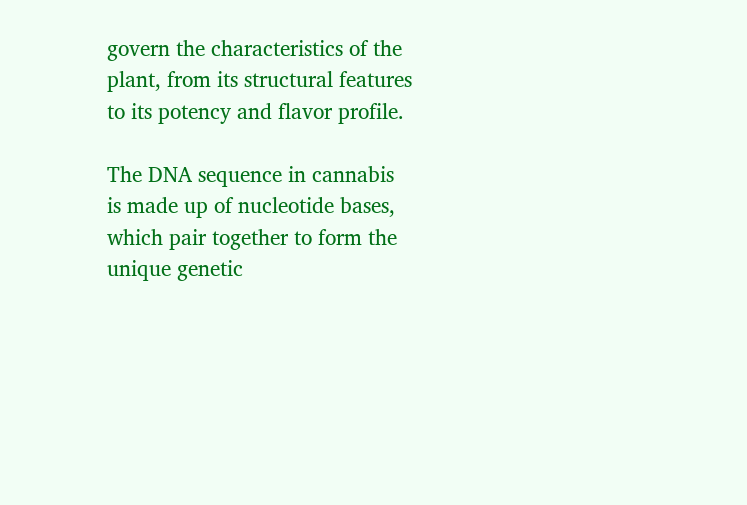govern the characteristics of the plant, from its structural features to its potency and flavor profile.

The DNA sequence in cannabis is made up of nucleotide bases, which pair together to form the unique genetic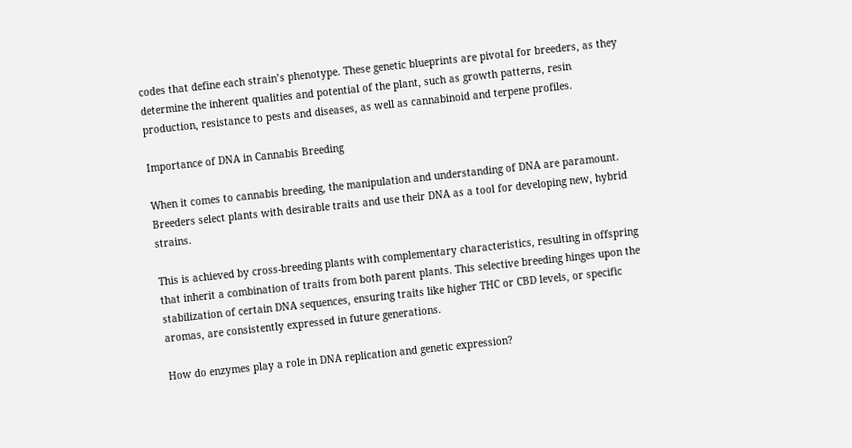codes that define each strain’s phenotype. These genetic blueprints are pivotal for breeders, as they determine the inherent qualities and potential of the plant, such as growth patterns, resin production, resistance to pests and diseases, as well as cannabinoid and terpene profiles.

Importance of DNA in Cannabis Breeding

When it comes to cannabis breeding, the manipulation and understanding of DNA are paramount. Breeders select plants with desirable traits and use their DNA as a tool for developing new, hybrid strains.

This is achieved by cross-breeding plants with complementary characteristics, resulting in offspring that inherit a combination of traits from both parent plants. This selective breeding hinges upon the stabilization of certain DNA sequences, ensuring traits like higher THC or CBD levels, or specific aromas, are consistently expressed in future generations.

How do enzymes play a role in DNA replication and genetic expression?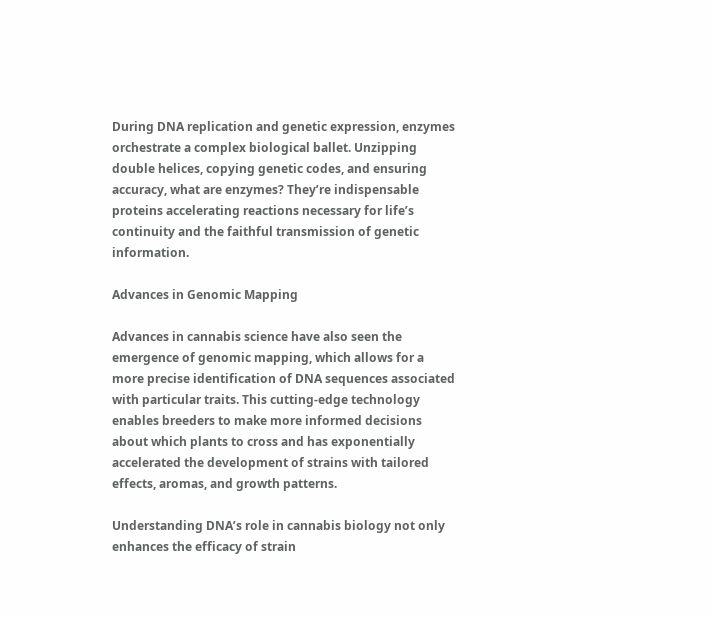During DNA replication and genetic expression, enzymes orchestrate a complex biological ballet. Unzipping double helices, copying genetic codes, and ensuring accuracy, what are enzymes? They’re indispensable proteins accelerating reactions necessary for life’s continuity and the faithful transmission of genetic information.

Advances in Genomic Mapping

Advances in cannabis science have also seen the emergence of genomic mapping, which allows for a more precise identification of DNA sequences associated with particular traits. This cutting-edge technology enables breeders to make more informed decisions about which plants to cross and has exponentially accelerated the development of strains with tailored effects, aromas, and growth patterns.

Understanding DNA’s role in cannabis biology not only enhances the efficacy of strain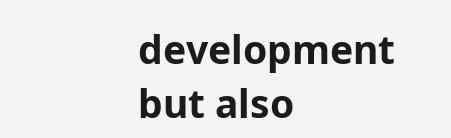development but also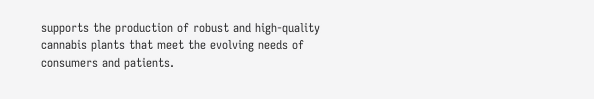supports the production of robust and high-quality cannabis plants that meet the evolving needs of consumers and patients.